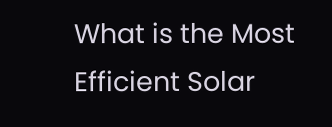What is the Most Efficient Solar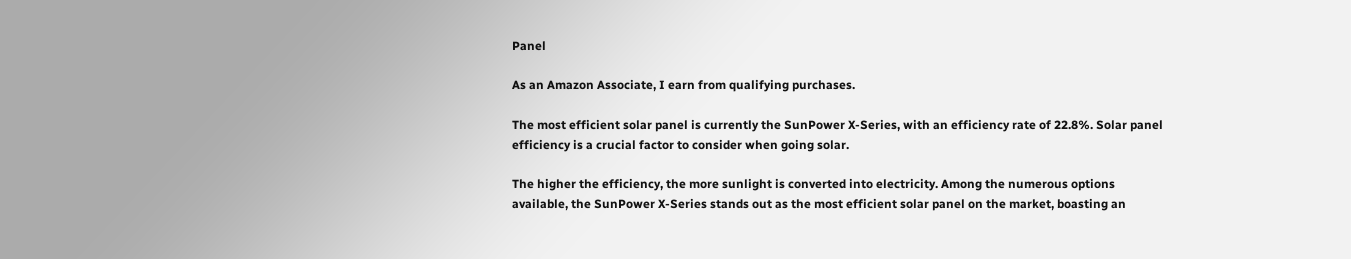Panel

As an Amazon Associate, I earn from qualifying purchases.

The most efficient solar panel is currently the SunPower X-Series, with an efficiency rate of 22.8%. Solar panel efficiency is a crucial factor to consider when going solar.

The higher the efficiency, the more sunlight is converted into electricity. Among the numerous options available, the SunPower X-Series stands out as the most efficient solar panel on the market, boasting an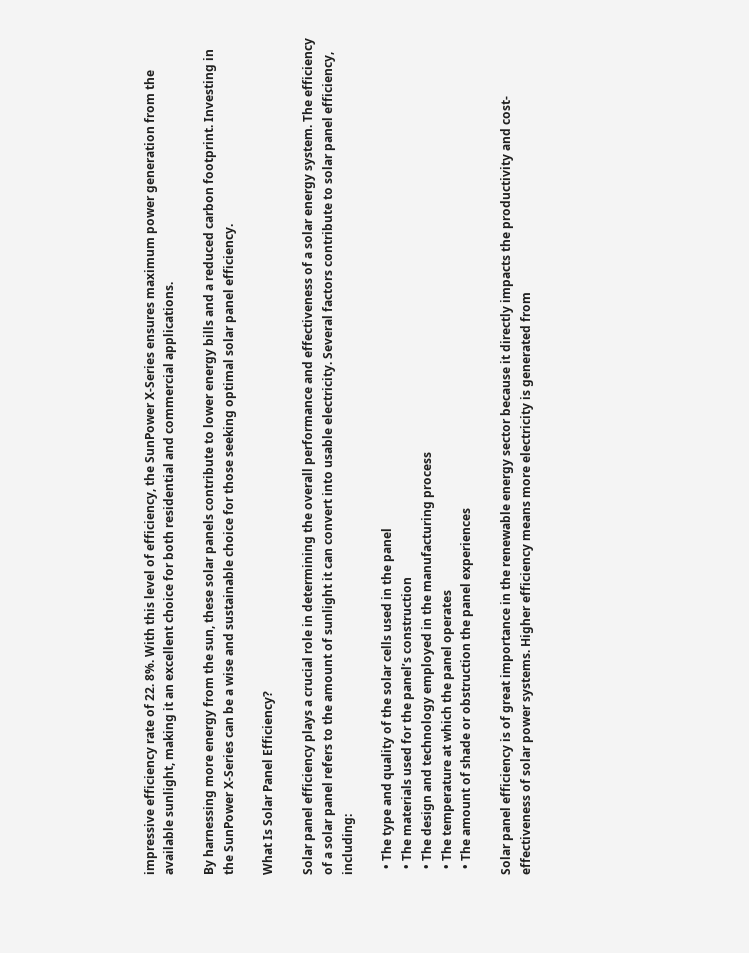impressive efficiency rate of 22. 8%. With this level of efficiency, the SunPower X-Series ensures maximum power generation from the available sunlight, making it an excellent choice for both residential and commercial applications.

By harnessing more energy from the sun, these solar panels contribute to lower energy bills and a reduced carbon footprint. Investing in the SunPower X-Series can be a wise and sustainable choice for those seeking optimal solar panel efficiency.

What Is Solar Panel Efficiency?

Solar panel efficiency plays a crucial role in determining the overall performance and effectiveness of a solar energy system. The efficiency of a solar panel refers to the amount of sunlight it can convert into usable electricity. Several factors contribute to solar panel efficiency, including:

  • The type and quality of the solar cells used in the panel
  • The materials used for the panel’s construction
  • The design and technology employed in the manufacturing process
  • The temperature at which the panel operates
  • The amount of shade or obstruction the panel experiences

Solar panel efficiency is of great importance in the renewable energy sector because it directly impacts the productivity and cost-effectiveness of solar power systems. Higher efficiency means more electricity is generated from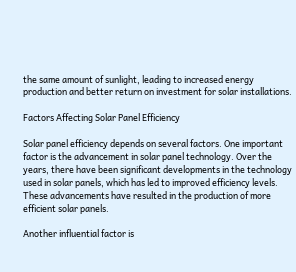the same amount of sunlight, leading to increased energy production and better return on investment for solar installations.

Factors Affecting Solar Panel Efficiency

Solar panel efficiency depends on several factors. One important factor is the advancement in solar panel technology. Over the years, there have been significant developments in the technology used in solar panels, which has led to improved efficiency levels. These advancements have resulted in the production of more efficient solar panels.

Another influential factor is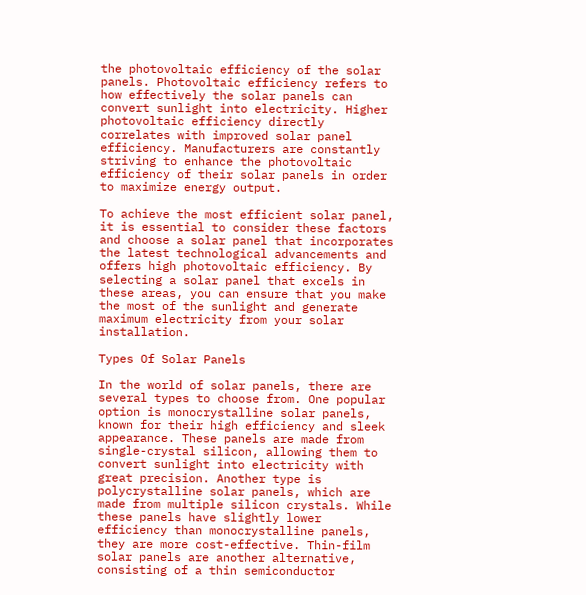the photovoltaic efficiency of the solar panels. Photovoltaic efficiency refers to how effectively the solar panels can convert sunlight into electricity. Higher photovoltaic efficiency directly correlates with improved solar panel efficiency. Manufacturers are constantly striving to enhance the photovoltaic efficiency of their solar panels in order to maximize energy output.

To achieve the most efficient solar panel, it is essential to consider these factors and choose a solar panel that incorporates the latest technological advancements and offers high photovoltaic efficiency. By selecting a solar panel that excels in these areas, you can ensure that you make the most of the sunlight and generate maximum electricity from your solar installation.

Types Of Solar Panels

In the world of solar panels, there are several types to choose from. One popular option is monocrystalline solar panels, known for their high efficiency and sleek appearance. These panels are made from single-crystal silicon, allowing them to convert sunlight into electricity with great precision. Another type is polycrystalline solar panels, which are made from multiple silicon crystals. While these panels have slightly lower efficiency than monocrystalline panels, they are more cost-effective. Thin-film solar panels are another alternative, consisting of a thin semiconductor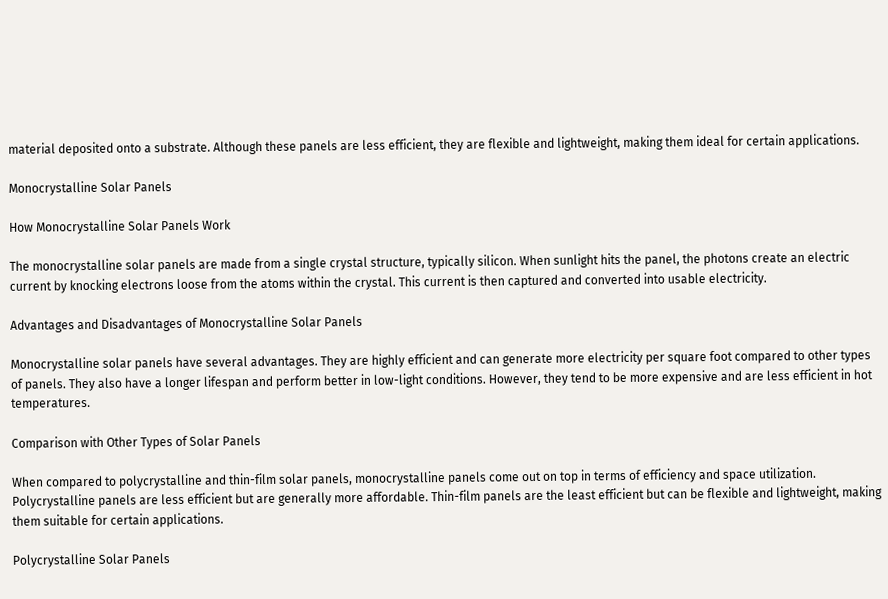material deposited onto a substrate. Although these panels are less efficient, they are flexible and lightweight, making them ideal for certain applications.

Monocrystalline Solar Panels

How Monocrystalline Solar Panels Work

The monocrystalline solar panels are made from a single crystal structure, typically silicon. When sunlight hits the panel, the photons create an electric current by knocking electrons loose from the atoms within the crystal. This current is then captured and converted into usable electricity.

Advantages and Disadvantages of Monocrystalline Solar Panels

Monocrystalline solar panels have several advantages. They are highly efficient and can generate more electricity per square foot compared to other types of panels. They also have a longer lifespan and perform better in low-light conditions. However, they tend to be more expensive and are less efficient in hot temperatures.

Comparison with Other Types of Solar Panels

When compared to polycrystalline and thin-film solar panels, monocrystalline panels come out on top in terms of efficiency and space utilization. Polycrystalline panels are less efficient but are generally more affordable. Thin-film panels are the least efficient but can be flexible and lightweight, making them suitable for certain applications.

Polycrystalline Solar Panels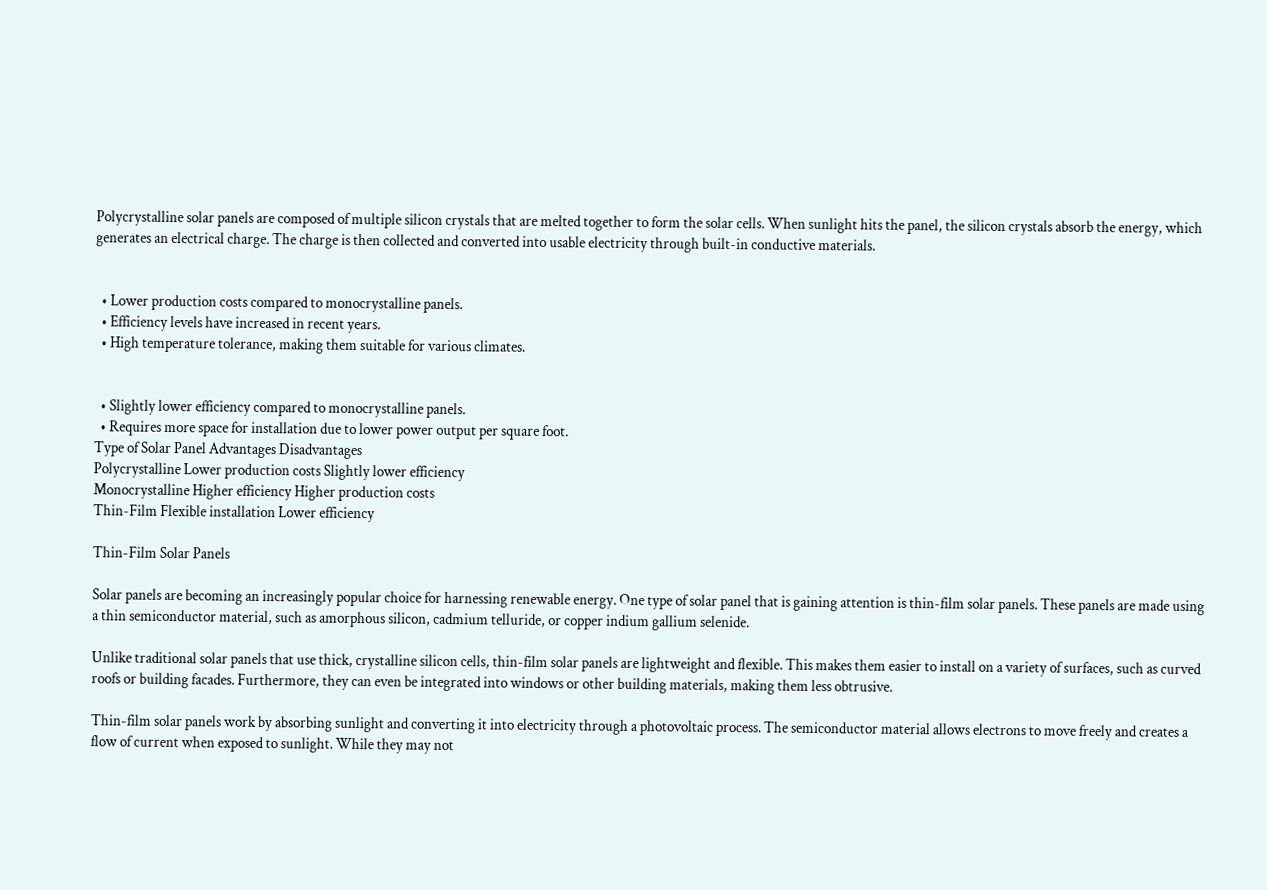Polycrystalline solar panels are composed of multiple silicon crystals that are melted together to form the solar cells. When sunlight hits the panel, the silicon crystals absorb the energy, which generates an electrical charge. The charge is then collected and converted into usable electricity through built-in conductive materials.


  • Lower production costs compared to monocrystalline panels.
  • Efficiency levels have increased in recent years.
  • High temperature tolerance, making them suitable for various climates.


  • Slightly lower efficiency compared to monocrystalline panels.
  • Requires more space for installation due to lower power output per square foot.
Type of Solar Panel Advantages Disadvantages
Polycrystalline Lower production costs Slightly lower efficiency
Monocrystalline Higher efficiency Higher production costs
Thin-Film Flexible installation Lower efficiency

Thin-Film Solar Panels

Solar panels are becoming an increasingly popular choice for harnessing renewable energy. One type of solar panel that is gaining attention is thin-film solar panels. These panels are made using a thin semiconductor material, such as amorphous silicon, cadmium telluride, or copper indium gallium selenide.

Unlike traditional solar panels that use thick, crystalline silicon cells, thin-film solar panels are lightweight and flexible. This makes them easier to install on a variety of surfaces, such as curved roofs or building facades. Furthermore, they can even be integrated into windows or other building materials, making them less obtrusive.

Thin-film solar panels work by absorbing sunlight and converting it into electricity through a photovoltaic process. The semiconductor material allows electrons to move freely and creates a flow of current when exposed to sunlight. While they may not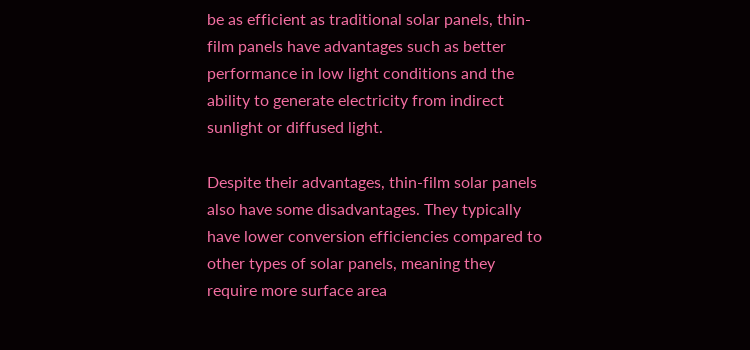be as efficient as traditional solar panels, thin-film panels have advantages such as better performance in low light conditions and the ability to generate electricity from indirect sunlight or diffused light.

Despite their advantages, thin-film solar panels also have some disadvantages. They typically have lower conversion efficiencies compared to other types of solar panels, meaning they require more surface area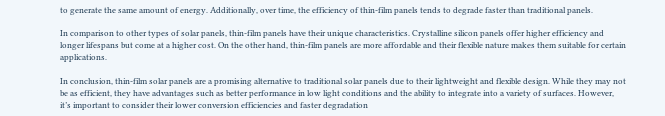to generate the same amount of energy. Additionally, over time, the efficiency of thin-film panels tends to degrade faster than traditional panels.

In comparison to other types of solar panels, thin-film panels have their unique characteristics. Crystalline silicon panels offer higher efficiency and longer lifespans but come at a higher cost. On the other hand, thin-film panels are more affordable and their flexible nature makes them suitable for certain applications.

In conclusion, thin-film solar panels are a promising alternative to traditional solar panels due to their lightweight and flexible design. While they may not be as efficient, they have advantages such as better performance in low light conditions and the ability to integrate into a variety of surfaces. However, it’s important to consider their lower conversion efficiencies and faster degradation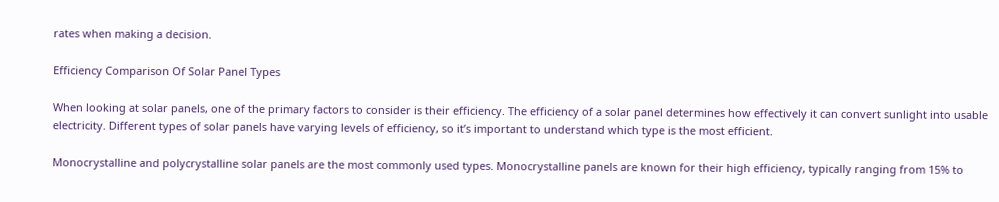rates when making a decision.

Efficiency Comparison Of Solar Panel Types

When looking at solar panels, one of the primary factors to consider is their efficiency. The efficiency of a solar panel determines how effectively it can convert sunlight into usable electricity. Different types of solar panels have varying levels of efficiency, so it’s important to understand which type is the most efficient.

Monocrystalline and polycrystalline solar panels are the most commonly used types. Monocrystalline panels are known for their high efficiency, typically ranging from 15% to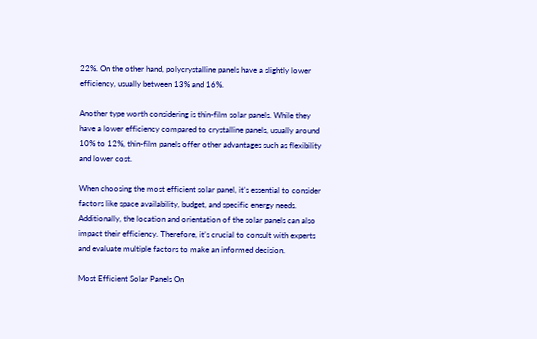22%. On the other hand, polycrystalline panels have a slightly lower efficiency, usually between 13% and 16%.

Another type worth considering is thin-film solar panels. While they have a lower efficiency compared to crystalline panels, usually around 10% to 12%, thin-film panels offer other advantages such as flexibility and lower cost.

When choosing the most efficient solar panel, it’s essential to consider factors like space availability, budget, and specific energy needs. Additionally, the location and orientation of the solar panels can also impact their efficiency. Therefore, it’s crucial to consult with experts and evaluate multiple factors to make an informed decision.

Most Efficient Solar Panels On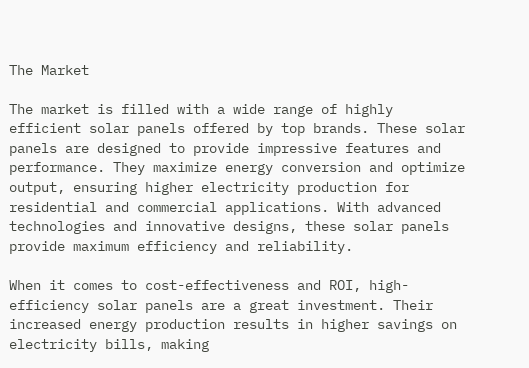The Market

The market is filled with a wide range of highly efficient solar panels offered by top brands. These solar panels are designed to provide impressive features and performance. They maximize energy conversion and optimize output, ensuring higher electricity production for residential and commercial applications. With advanced technologies and innovative designs, these solar panels provide maximum efficiency and reliability.

When it comes to cost-effectiveness and ROI, high-efficiency solar panels are a great investment. Their increased energy production results in higher savings on electricity bills, making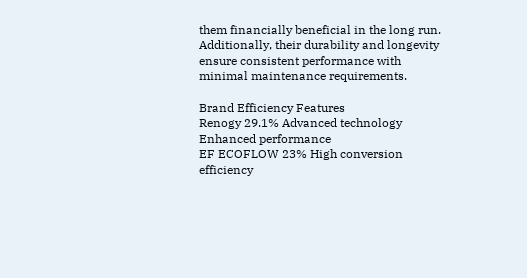them financially beneficial in the long run. Additionally, their durability and longevity ensure consistent performance with minimal maintenance requirements.

Brand Efficiency Features
Renogy 29.1% Advanced technology
Enhanced performance
EF ECOFLOW 23% High conversion efficiency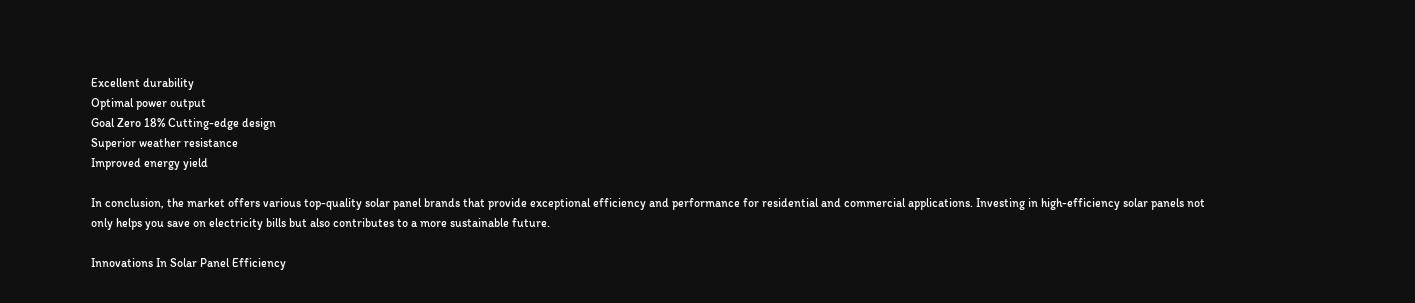Excellent durability
Optimal power output
Goal Zero 18% Cutting-edge design
Superior weather resistance
Improved energy yield

In conclusion, the market offers various top-quality solar panel brands that provide exceptional efficiency and performance for residential and commercial applications. Investing in high-efficiency solar panels not only helps you save on electricity bills but also contributes to a more sustainable future.

Innovations In Solar Panel Efficiency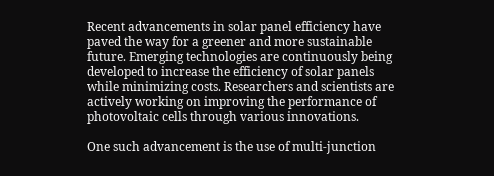Recent advancements in solar panel efficiency have paved the way for a greener and more sustainable future. Emerging technologies are continuously being developed to increase the efficiency of solar panels while minimizing costs. Researchers and scientists are actively working on improving the performance of photovoltaic cells through various innovations.

One such advancement is the use of multi-junction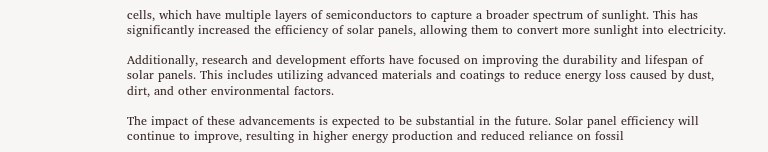cells, which have multiple layers of semiconductors to capture a broader spectrum of sunlight. This has significantly increased the efficiency of solar panels, allowing them to convert more sunlight into electricity.

Additionally, research and development efforts have focused on improving the durability and lifespan of solar panels. This includes utilizing advanced materials and coatings to reduce energy loss caused by dust, dirt, and other environmental factors.

The impact of these advancements is expected to be substantial in the future. Solar panel efficiency will continue to improve, resulting in higher energy production and reduced reliance on fossil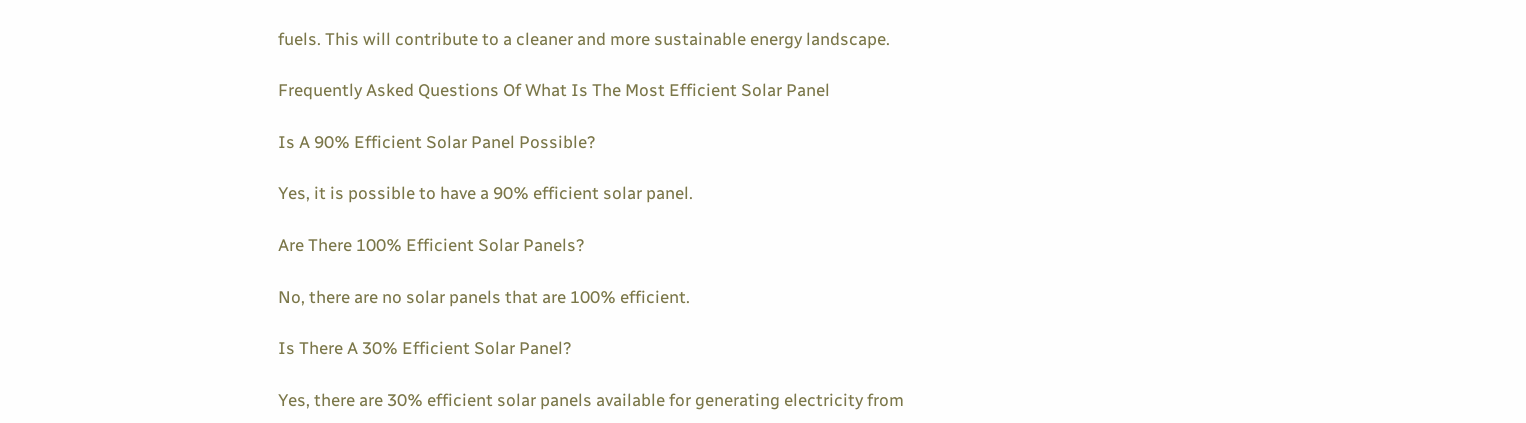fuels. This will contribute to a cleaner and more sustainable energy landscape.

Frequently Asked Questions Of What Is The Most Efficient Solar Panel

Is A 90% Efficient Solar Panel Possible?

Yes, it is possible to have a 90% efficient solar panel.

Are There 100% Efficient Solar Panels?

No, there are no solar panels that are 100% efficient.

Is There A 30% Efficient Solar Panel?

Yes, there are 30% efficient solar panels available for generating electricity from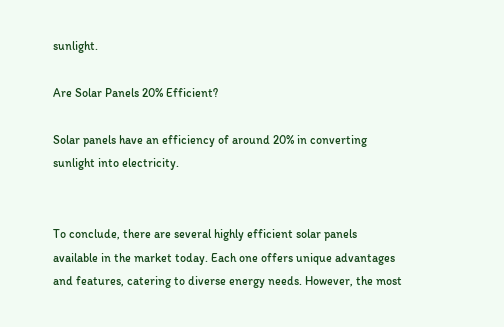sunlight.

Are Solar Panels 20% Efficient?

Solar panels have an efficiency of around 20% in converting sunlight into electricity.


To conclude, there are several highly efficient solar panels available in the market today. Each one offers unique advantages and features, catering to diverse energy needs. However, the most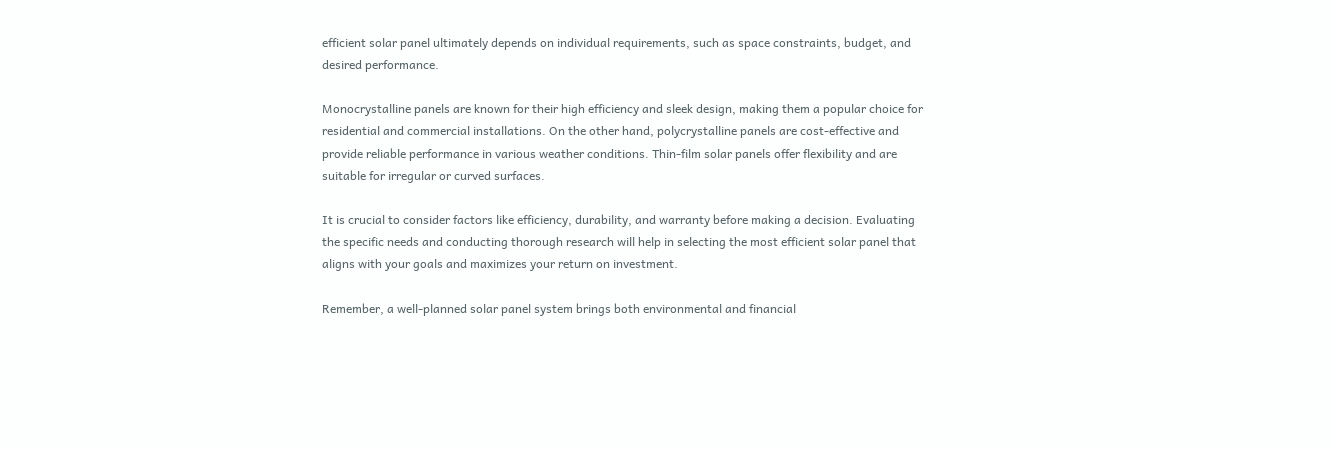efficient solar panel ultimately depends on individual requirements, such as space constraints, budget, and desired performance.

Monocrystalline panels are known for their high efficiency and sleek design, making them a popular choice for residential and commercial installations. On the other hand, polycrystalline panels are cost-effective and provide reliable performance in various weather conditions. Thin-film solar panels offer flexibility and are suitable for irregular or curved surfaces.

It is crucial to consider factors like efficiency, durability, and warranty before making a decision. Evaluating the specific needs and conducting thorough research will help in selecting the most efficient solar panel that aligns with your goals and maximizes your return on investment.

Remember, a well-planned solar panel system brings both environmental and financial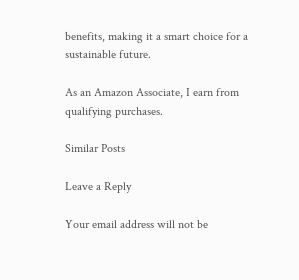benefits, making it a smart choice for a sustainable future.

As an Amazon Associate, I earn from qualifying purchases.

Similar Posts

Leave a Reply

Your email address will not be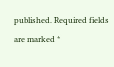published. Required fields are marked *